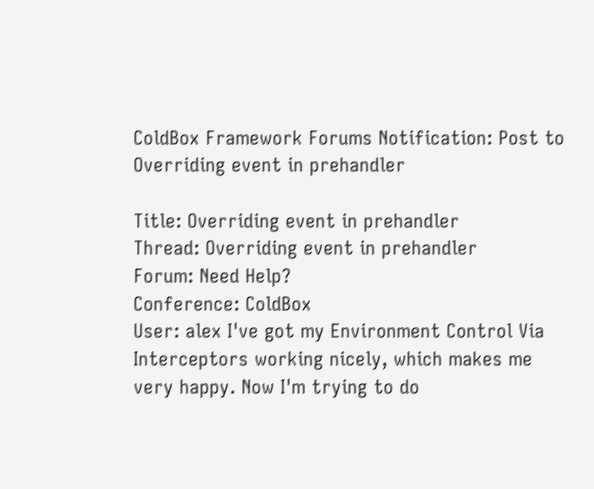ColdBox Framework Forums Notification: Post to Overriding event in prehandler

Title: Overriding event in prehandler
Thread: Overriding event in prehandler
Forum: Need Help?
Conference: ColdBox
User: alex I've got my Environment Control Via Interceptors working nicely, which makes me
very happy. Now I'm trying to do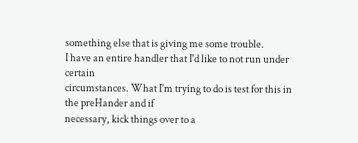something else that is giving me some trouble.
I have an entire handler that I'd like to not run under certain
circumstances. What I'm trying to do is test for this in the preHander and if
necessary, kick things over to a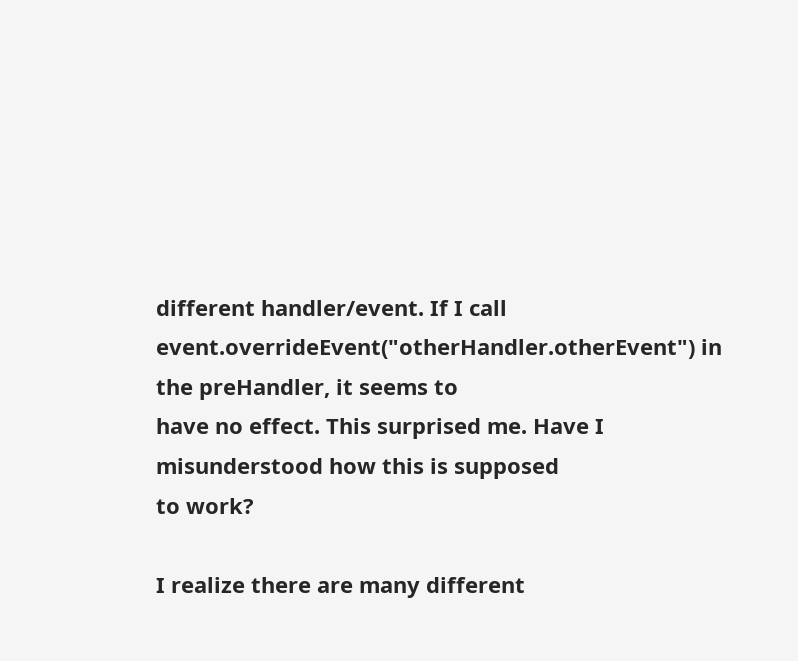different handler/event. If I call
event.overrideEvent("otherHandler.otherEvent") in the preHandler, it seems to
have no effect. This surprised me. Have I misunderstood how this is supposed
to work?

I realize there are many different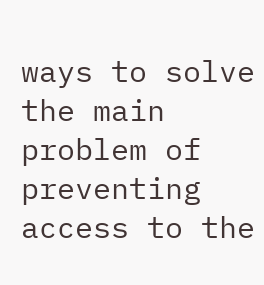ways to solve the main problem of
preventing access to the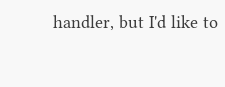handler, but I'd like to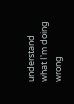understand what I'm doing
wrong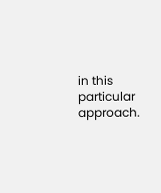in this particular approach.